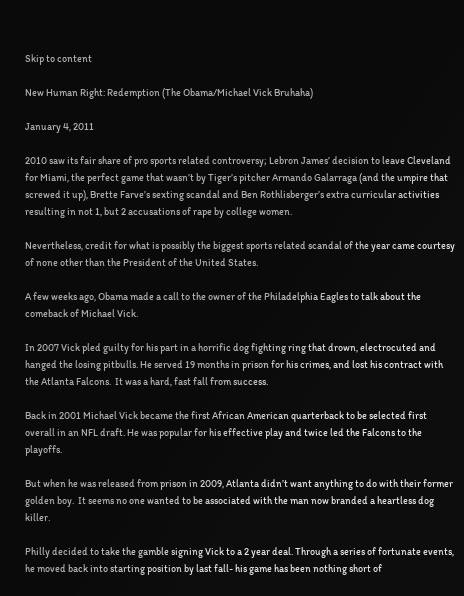Skip to content

New Human Right: Redemption (The Obama/Michael Vick Bruhaha)

January 4, 2011

2010 saw its fair share of pro sports related controversy; Lebron James’ decision to leave Cleveland for Miami, the perfect game that wasn’t by Tiger’s pitcher Armando Galarraga (and the umpire that screwed it up), Brette Farve’s sexting scandal and Ben Rothlisberger’s extra curricular activities resulting in not 1, but 2 accusations of rape by college women.

Nevertheless, credit for what is possibly the biggest sports related scandal of the year came courtesy of none other than the President of the United States.

A few weeks ago, Obama made a call to the owner of the Philadelphia Eagles to talk about the comeback of Michael Vick.

In 2007 Vick pled guilty for his part in a horrific dog fighting ring that drown, electrocuted and hanged the losing pitbulls. He served 19 months in prison for his crimes, and lost his contract with the Atlanta Falcons.  It was a hard, fast fall from success.

Back in 2001 Michael Vick became the first African American quarterback to be selected first overall in an NFL draft. He was popular for his effective play and twice led the Falcons to the playoffs.

But when he was released from prison in 2009, Atlanta didn’t want anything to do with their former golden boy.  It seems no one wanted to be associated with the man now branded a heartless dog killer.

Philly decided to take the gamble signing Vick to a 2 year deal. Through a series of fortunate events, he moved back into starting position by last fall- his game has been nothing short of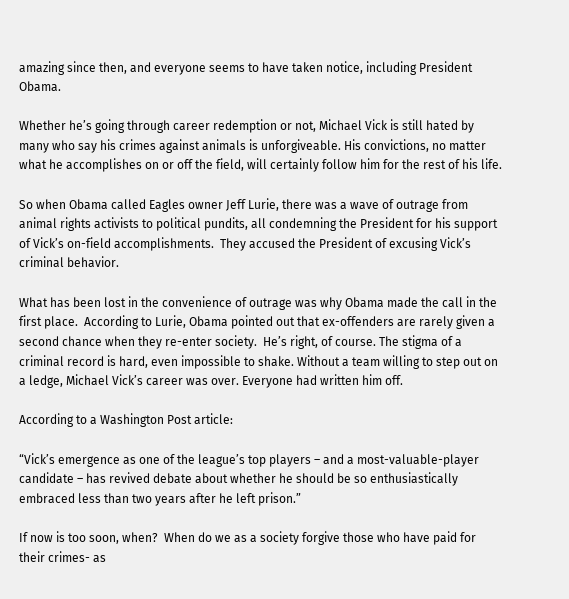amazing since then, and everyone seems to have taken notice, including President Obama.

Whether he’s going through career redemption or not, Michael Vick is still hated by many who say his crimes against animals is unforgiveable. His convictions, no matter what he accomplishes on or off the field, will certainly follow him for the rest of his life.

So when Obama called Eagles owner Jeff Lurie, there was a wave of outrage from animal rights activists to political pundits, all condemning the President for his support of Vick’s on-field accomplishments.  They accused the President of excusing Vick’s criminal behavior.

What has been lost in the convenience of outrage was why Obama made the call in the first place.  According to Lurie, Obama pointed out that ex-offenders are rarely given a second chance when they re-enter society.  He’s right, of course. The stigma of a criminal record is hard, even impossible to shake. Without a team willing to step out on a ledge, Michael Vick’s career was over. Everyone had written him off.

According to a Washington Post article:

“Vick’s emergence as one of the league’s top players – and a most-valuable-player candidate – has revived debate about whether he should be so enthusiastically embraced less than two years after he left prison.”

If now is too soon, when?  When do we as a society forgive those who have paid for their crimes- as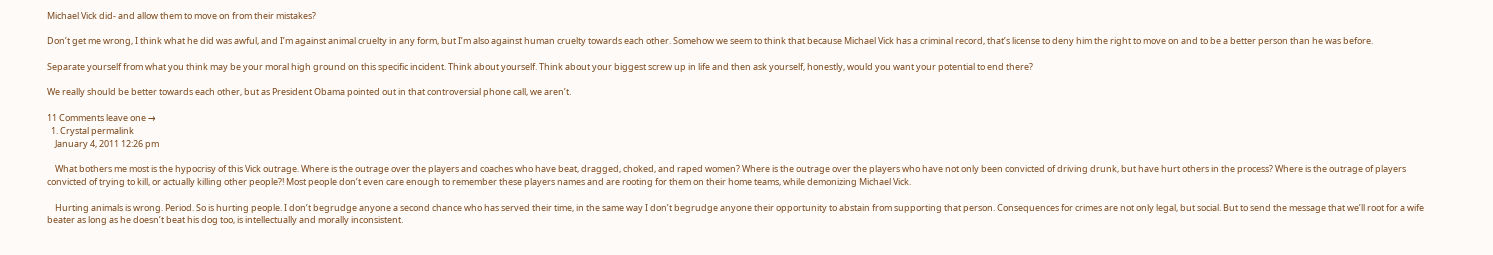Michael Vick did- and allow them to move on from their mistakes?

Don’t get me wrong, I think what he did was awful, and I’m against animal cruelty in any form, but I’m also against human cruelty towards each other. Somehow we seem to think that because Michael Vick has a criminal record, that’s license to deny him the right to move on and to be a better person than he was before.

Separate yourself from what you think may be your moral high ground on this specific incident. Think about yourself. Think about your biggest screw up in life and then ask yourself, honestly, would you want your potential to end there?

We really should be better towards each other, but as President Obama pointed out in that controversial phone call, we aren’t.

11 Comments leave one →
  1. Crystal permalink
    January 4, 2011 12:26 pm

    What bothers me most is the hypocrisy of this Vick outrage. Where is the outrage over the players and coaches who have beat, dragged, choked, and raped women? Where is the outrage over the players who have not only been convicted of driving drunk, but have hurt others in the process? Where is the outrage of players convicted of trying to kill, or actually killing other people?! Most people don’t even care enough to remember these players names and are rooting for them on their home teams, while demonizing Michael Vick.

    Hurting animals is wrong. Period. So is hurting people. I don’t begrudge anyone a second chance who has served their time, in the same way I don’t begrudge anyone their opportunity to abstain from supporting that person. Consequences for crimes are not only legal, but social. But to send the message that we’ll root for a wife beater as long as he doesn’t beat his dog too, is intellectually and morally inconsistent.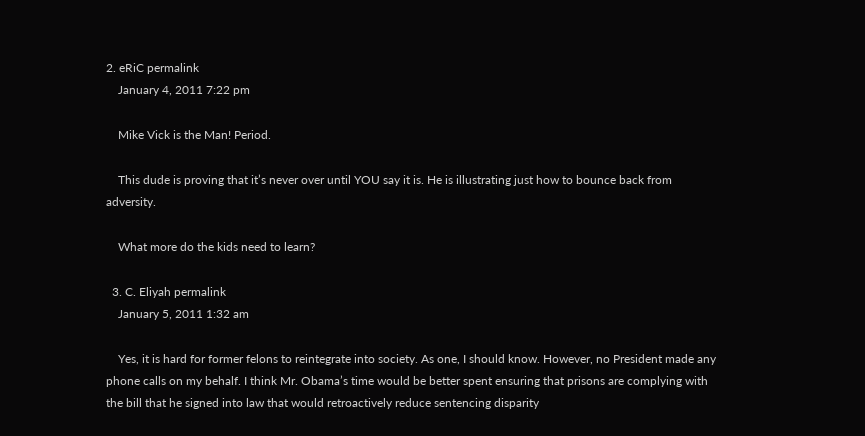2. eRiC permalink
    January 4, 2011 7:22 pm

    Mike Vick is the Man! Period.

    This dude is proving that it’s never over until YOU say it is. He is illustrating just how to bounce back from adversity.

    What more do the kids need to learn?

  3. C. Eliyah permalink
    January 5, 2011 1:32 am

    Yes, it is hard for former felons to reintegrate into society. As one, I should know. However, no President made any phone calls on my behalf. I think Mr. Obama’s time would be better spent ensuring that prisons are complying with the bill that he signed into law that would retroactively reduce sentencing disparity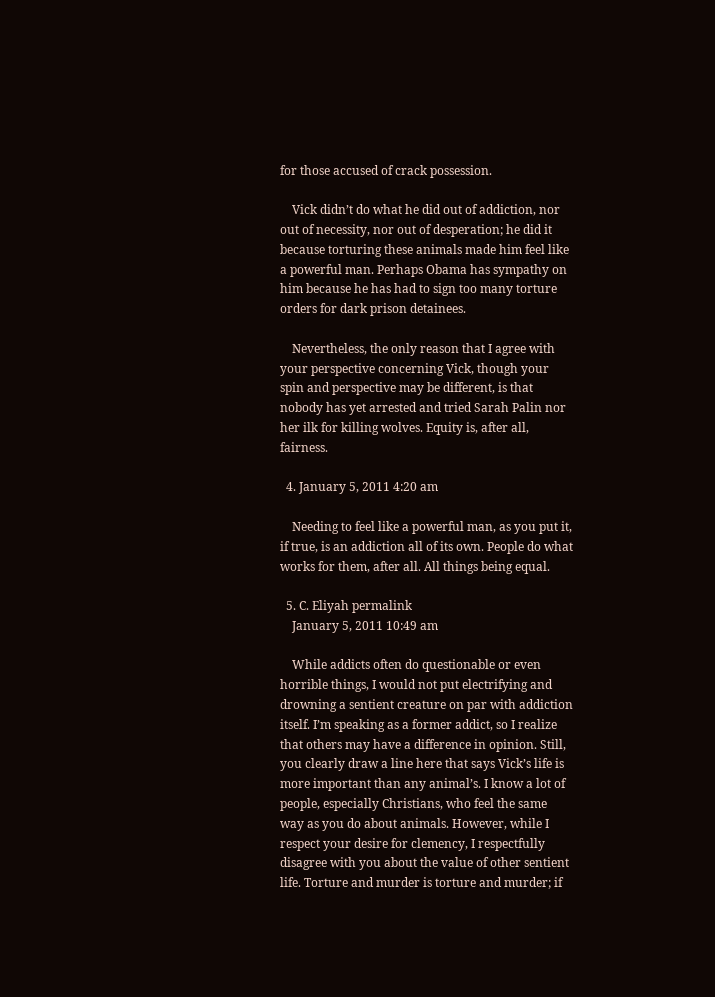for those accused of crack possession.

    Vick didn’t do what he did out of addiction, nor out of necessity, nor out of desperation; he did it because torturing these animals made him feel like a powerful man. Perhaps Obama has sympathy on him because he has had to sign too many torture orders for dark prison detainees.

    Nevertheless, the only reason that I agree with your perspective concerning Vick, though your spin and perspective may be different, is that nobody has yet arrested and tried Sarah Palin nor her ilk for killing wolves. Equity is, after all, fairness.

  4. January 5, 2011 4:20 am

    Needing to feel like a powerful man, as you put it, if true, is an addiction all of its own. People do what works for them, after all. All things being equal.

  5. C. Eliyah permalink
    January 5, 2011 10:49 am

    While addicts often do questionable or even horrible things, I would not put electrifying and drowning a sentient creature on par with addiction itself. I’m speaking as a former addict, so I realize that others may have a difference in opinion. Still, you clearly draw a line here that says Vick’s life is more important than any animal’s. I know a lot of people, especially Christians, who feel the same way as you do about animals. However, while I respect your desire for clemency, I respectfully disagree with you about the value of other sentient life. Torture and murder is torture and murder; if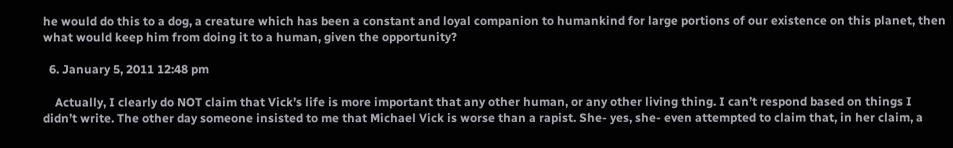he would do this to a dog, a creature which has been a constant and loyal companion to humankind for large portions of our existence on this planet, then what would keep him from doing it to a human, given the opportunity?

  6. January 5, 2011 12:48 pm

    Actually, I clearly do NOT claim that Vick’s life is more important that any other human, or any other living thing. I can’t respond based on things I didn’t write. The other day someone insisted to me that Michael Vick is worse than a rapist. She- yes, she- even attempted to claim that, in her claim, a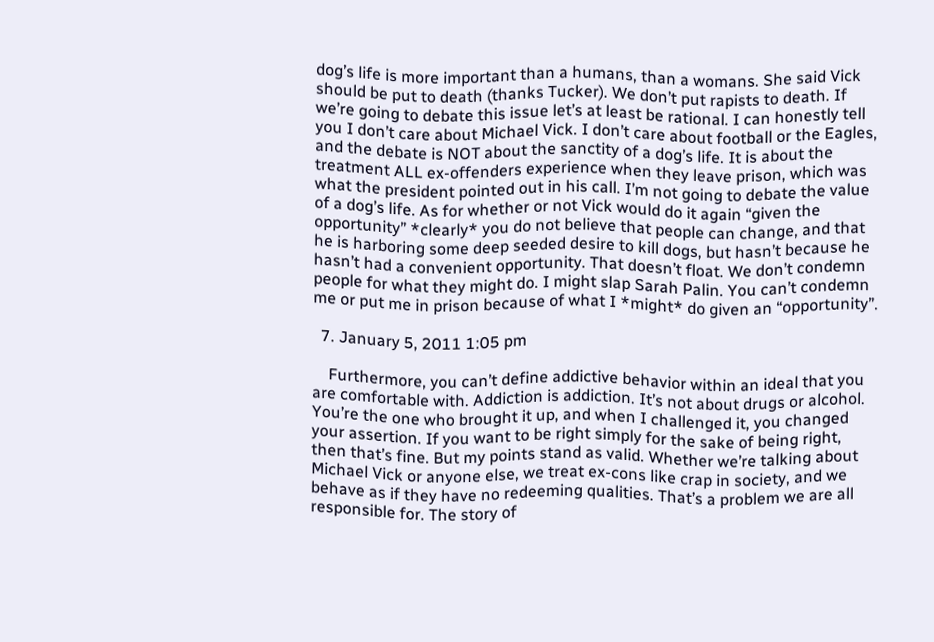dog’s life is more important than a humans, than a womans. She said Vick should be put to death (thanks Tucker). We don’t put rapists to death. If we’re going to debate this issue let’s at least be rational. I can honestly tell you I don’t care about Michael Vick. I don’t care about football or the Eagles, and the debate is NOT about the sanctity of a dog’s life. It is about the treatment ALL ex-offenders experience when they leave prison, which was what the president pointed out in his call. I’m not going to debate the value of a dog’s life. As for whether or not Vick would do it again “given the opportunity” *clearly* you do not believe that people can change, and that he is harboring some deep seeded desire to kill dogs, but hasn’t because he hasn’t had a convenient opportunity. That doesn’t float. We don’t condemn people for what they might do. I might slap Sarah Palin. You can’t condemn me or put me in prison because of what I *might* do given an “opportunity”.

  7. January 5, 2011 1:05 pm

    Furthermore, you can’t define addictive behavior within an ideal that you are comfortable with. Addiction is addiction. It’s not about drugs or alcohol. You’re the one who brought it up, and when I challenged it, you changed your assertion. If you want to be right simply for the sake of being right, then that’s fine. But my points stand as valid. Whether we’re talking about Michael Vick or anyone else, we treat ex-cons like crap in society, and we behave as if they have no redeeming qualities. That’s a problem we are all responsible for. The story of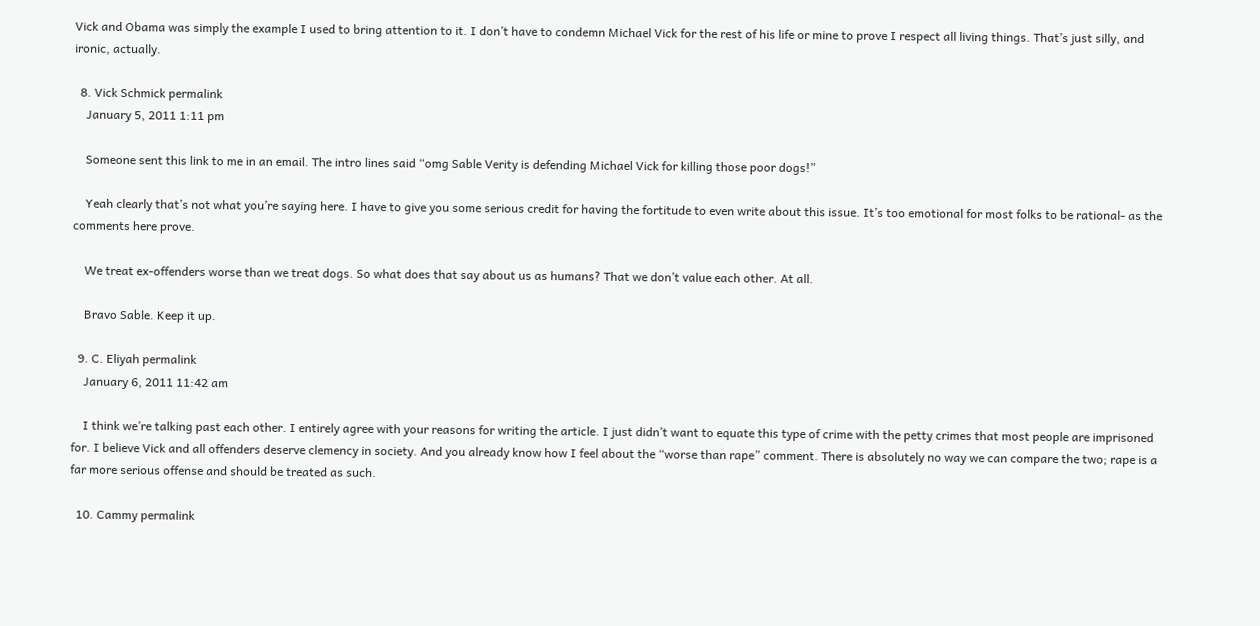Vick and Obama was simply the example I used to bring attention to it. I don’t have to condemn Michael Vick for the rest of his life or mine to prove I respect all living things. That’s just silly, and ironic, actually.

  8. Vick Schmick permalink
    January 5, 2011 1:11 pm

    Someone sent this link to me in an email. The intro lines said “omg Sable Verity is defending Michael Vick for killing those poor dogs!”

    Yeah clearly that’s not what you’re saying here. I have to give you some serious credit for having the fortitude to even write about this issue. It’s too emotional for most folks to be rational- as the comments here prove.

    We treat ex-offenders worse than we treat dogs. So what does that say about us as humans? That we don’t value each other. At all.

    Bravo Sable. Keep it up.

  9. C. Eliyah permalink
    January 6, 2011 11:42 am

    I think we’re talking past each other. I entirely agree with your reasons for writing the article. I just didn’t want to equate this type of crime with the petty crimes that most people are imprisoned for. I believe Vick and all offenders deserve clemency in society. And you already know how I feel about the “worse than rape” comment. There is absolutely no way we can compare the two; rape is a far more serious offense and should be treated as such.

  10. Cammy permalink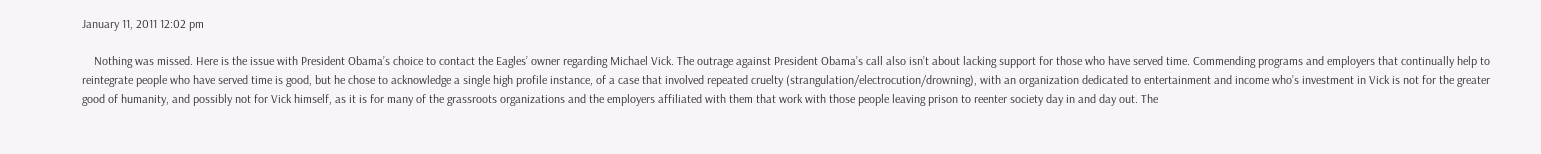January 11, 2011 12:02 pm

    Nothing was missed. Here is the issue with President Obama’s choice to contact the Eagles’ owner regarding Michael Vick. The outrage against President Obama’s call also isn’t about lacking support for those who have served time. Commending programs and employers that continually help to reintegrate people who have served time is good, but he chose to acknowledge a single high profile instance, of a case that involved repeated cruelty (strangulation/electrocution/drowning), with an organization dedicated to entertainment and income who’s investment in Vick is not for the greater good of humanity, and possibly not for Vick himself, as it is for many of the grassroots organizations and the employers affiliated with them that work with those people leaving prison to reenter society day in and day out. The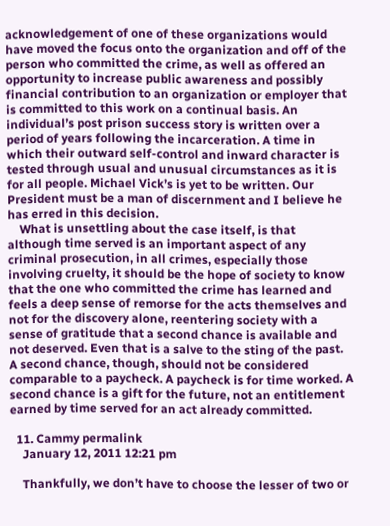acknowledgement of one of these organizations would have moved the focus onto the organization and off of the person who committed the crime, as well as offered an opportunity to increase public awareness and possibly financial contribution to an organization or employer that is committed to this work on a continual basis. An individual’s post prison success story is written over a period of years following the incarceration. A time in which their outward self-control and inward character is tested through usual and unusual circumstances as it is for all people. Michael Vick’s is yet to be written. Our President must be a man of discernment and I believe he has erred in this decision.
    What is unsettling about the case itself, is that although time served is an important aspect of any criminal prosecution, in all crimes, especially those involving cruelty, it should be the hope of society to know that the one who committed the crime has learned and feels a deep sense of remorse for the acts themselves and not for the discovery alone, reentering society with a sense of gratitude that a second chance is available and not deserved. Even that is a salve to the sting of the past. A second chance, though, should not be considered comparable to a paycheck. A paycheck is for time worked. A second chance is a gift for the future, not an entitlement earned by time served for an act already committed.

  11. Cammy permalink
    January 12, 2011 12:21 pm

    Thankfully, we don’t have to choose the lesser of two or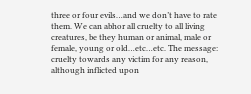three or four evils…and we don’t have to rate them. We can abhor all cruelty to all living creatures, be they human or animal, male or female, young or old…etc…etc. The message: cruelty towards any victim for any reason, although inflicted upon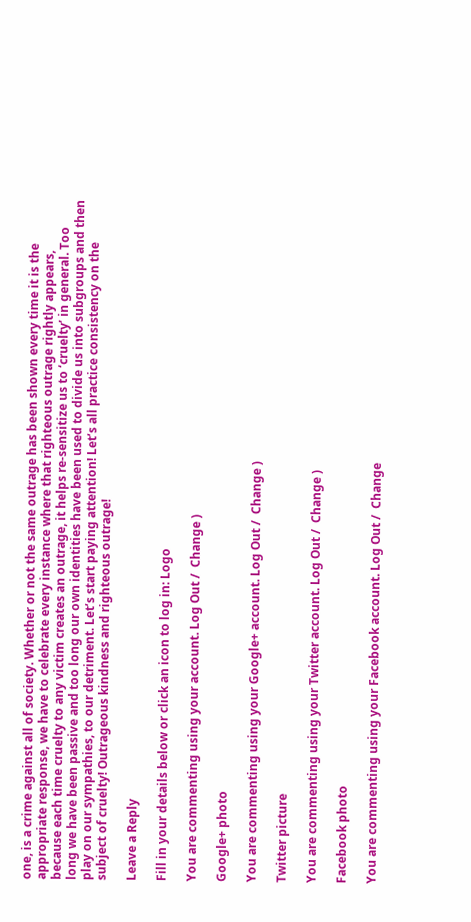one, is a crime against all of society. Whether or not the same outrage has been shown every time it is the appropriate response, we have to celebrate every instance where that righteous outrage rightly appears, because each time cruelty to any victim creates an outrage, it helps re-sensitize us to ‘cruelty’ in general. Too long we have been passive and too long our own identities have been used to divide us into subgroups and then play on our sympathies, to our detriment. Let’s start paying attention! Let’s all practice consistency on the subject of cruelty! Outrageous kindness and righteous outrage!

Leave a Reply

Fill in your details below or click an icon to log in: Logo

You are commenting using your account. Log Out /  Change )

Google+ photo

You are commenting using your Google+ account. Log Out /  Change )

Twitter picture

You are commenting using your Twitter account. Log Out /  Change )

Facebook photo

You are commenting using your Facebook account. Log Out /  Change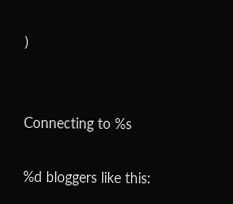)


Connecting to %s

%d bloggers like this: